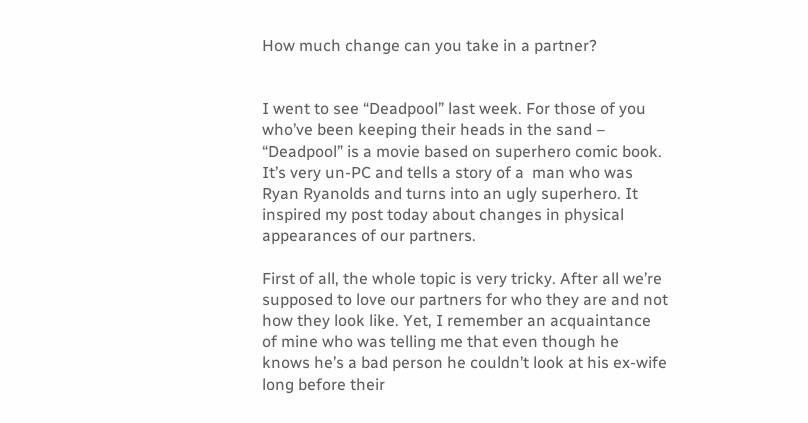How much change can you take in a partner?


I went to see “Deadpool” last week. For those of you who’ve been keeping their heads in the sand – “Deadpool” is a movie based on superhero comic book. It’s very un-PC and tells a story of a  man who was Ryan Ryanolds and turns into an ugly superhero. It inspired my post today about changes in physical appearances of our partners.

First of all, the whole topic is very tricky. After all we’re supposed to love our partners for who they are and not how they look like. Yet, I remember an acquaintance of mine who was telling me that even though he knows he’s a bad person he couldn’t look at his ex-wife long before their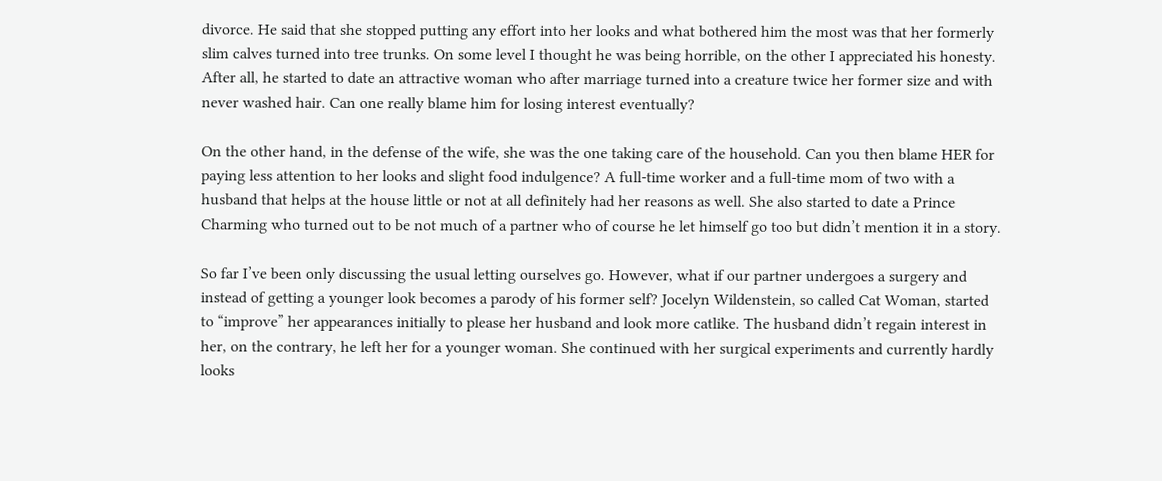divorce. He said that she stopped putting any effort into her looks and what bothered him the most was that her formerly slim calves turned into tree trunks. On some level I thought he was being horrible, on the other I appreciated his honesty. After all, he started to date an attractive woman who after marriage turned into a creature twice her former size and with never washed hair. Can one really blame him for losing interest eventually?

On the other hand, in the defense of the wife, she was the one taking care of the household. Can you then blame HER for paying less attention to her looks and slight food indulgence? A full-time worker and a full-time mom of two with a husband that helps at the house little or not at all definitely had her reasons as well. She also started to date a Prince Charming who turned out to be not much of a partner who of course he let himself go too but didn’t mention it in a story.

So far I’ve been only discussing the usual letting ourselves go. However, what if our partner undergoes a surgery and instead of getting a younger look becomes a parody of his former self? Jocelyn Wildenstein, so called Cat Woman, started to “improve” her appearances initially to please her husband and look more catlike. The husband didn’t regain interest in her, on the contrary, he left her for a younger woman. She continued with her surgical experiments and currently hardly looks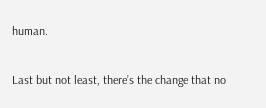human.

Last but not least, there’s the change that no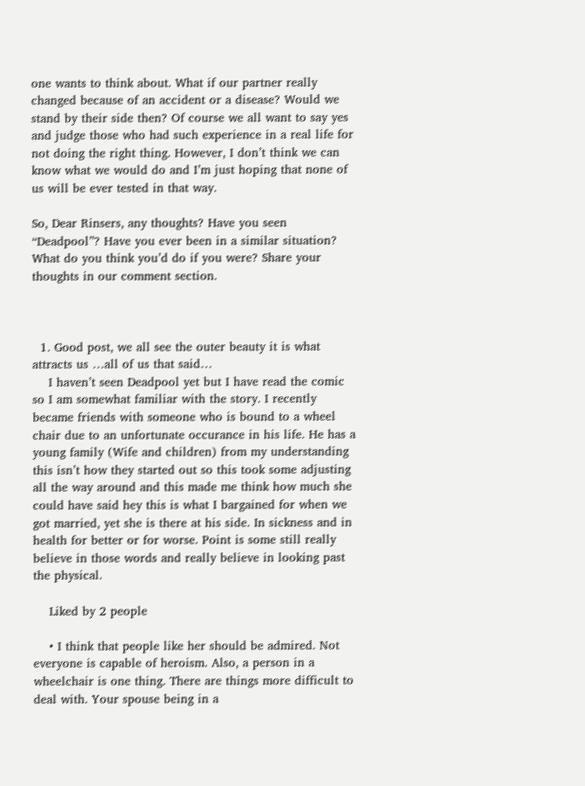one wants to think about. What if our partner really changed because of an accident or a disease? Would we stand by their side then? Of course we all want to say yes and judge those who had such experience in a real life for not doing the right thing. However, I don’t think we can know what we would do and I’m just hoping that none of us will be ever tested in that way.

So, Dear Rinsers, any thoughts? Have you seen “Deadpool”? Have you ever been in a similar situation? What do you think you’d do if you were? Share your thoughts in our comment section.



  1. Good post, we all see the outer beauty it is what attracts us …all of us that said…
    I haven’t seen Deadpool yet but I have read the comic so I am somewhat familiar with the story. I recently became friends with someone who is bound to a wheel chair due to an unfortunate occurance in his life. He has a young family (Wife and children) from my understanding this isn’t how they started out so this took some adjusting all the way around and this made me think how much she could have said hey this is what I bargained for when we got married, yet she is there at his side. In sickness and in health for better or for worse. Point is some still really believe in those words and really believe in looking past the physical.

    Liked by 2 people

    • I think that people like her should be admired. Not everyone is capable of heroism. Also, a person in a wheelchair is one thing. There are things more difficult to deal with. Your spouse being in a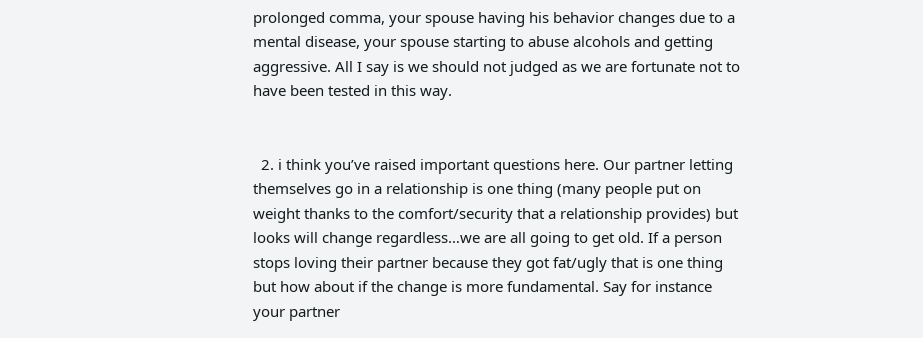prolonged comma, your spouse having his behavior changes due to a mental disease, your spouse starting to abuse alcohols and getting aggressive. All I say is we should not judged as we are fortunate not to have been tested in this way.


  2. i think you’ve raised important questions here. Our partner letting themselves go in a relationship is one thing (many people put on weight thanks to the comfort/security that a relationship provides) but looks will change regardless…we are all going to get old. If a person stops loving their partner because they got fat/ugly that is one thing but how about if the change is more fundamental. Say for instance your partner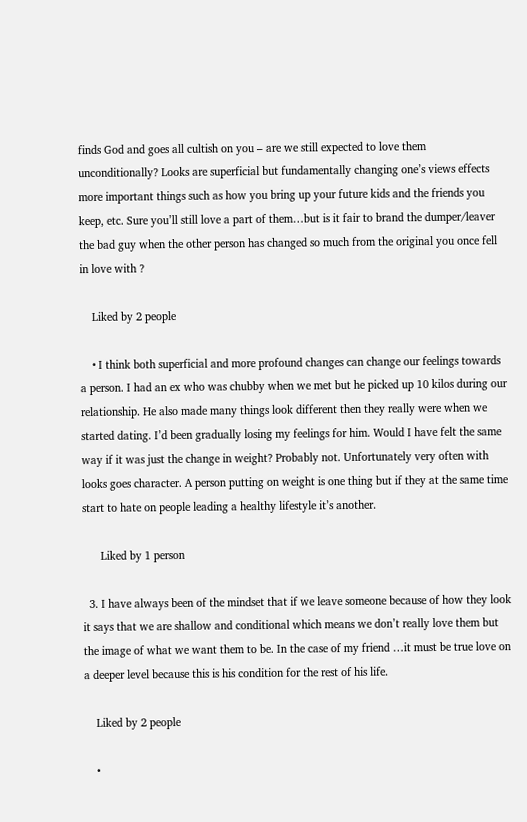finds God and goes all cultish on you – are we still expected to love them unconditionally? Looks are superficial but fundamentally changing one’s views effects more important things such as how you bring up your future kids and the friends you keep, etc. Sure you’ll still love a part of them…but is it fair to brand the dumper/leaver the bad guy when the other person has changed so much from the original you once fell in love with ?

    Liked by 2 people

    • I think both superficial and more profound changes can change our feelings towards a person. I had an ex who was chubby when we met but he picked up 10 kilos during our relationship. He also made many things look different then they really were when we started dating. I’d been gradually losing my feelings for him. Would I have felt the same way if it was just the change in weight? Probably not. Unfortunately very often with looks goes character. A person putting on weight is one thing but if they at the same time start to hate on people leading a healthy lifestyle it’s another.

      Liked by 1 person

  3. I have always been of the mindset that if we leave someone because of how they look it says that we are shallow and conditional which means we don’t really love them but the image of what we want them to be. In the case of my friend …it must be true love on a deeper level because this is his condition for the rest of his life.

    Liked by 2 people

    •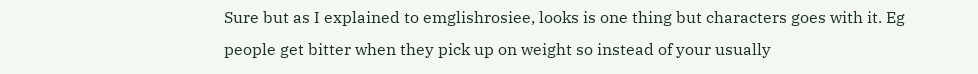Sure but as I explained to emglishrosiee, looks is one thing but characters goes with it. Eg people get bitter when they pick up on weight so instead of your usually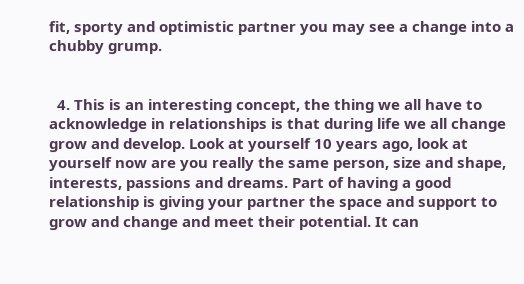fit, sporty and optimistic partner you may see a change into a chubby grump.


  4. This is an interesting concept, the thing we all have to acknowledge in relationships is that during life we all change grow and develop. Look at yourself 10 years ago, look at yourself now are you really the same person, size and shape, interests, passions and dreams. Part of having a good relationship is giving your partner the space and support to grow and change and meet their potential. It can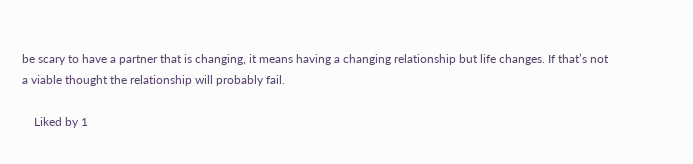be scary to have a partner that is changing, it means having a changing relationship but life changes. If that’s not a viable thought the relationship will probably fail.

    Liked by 1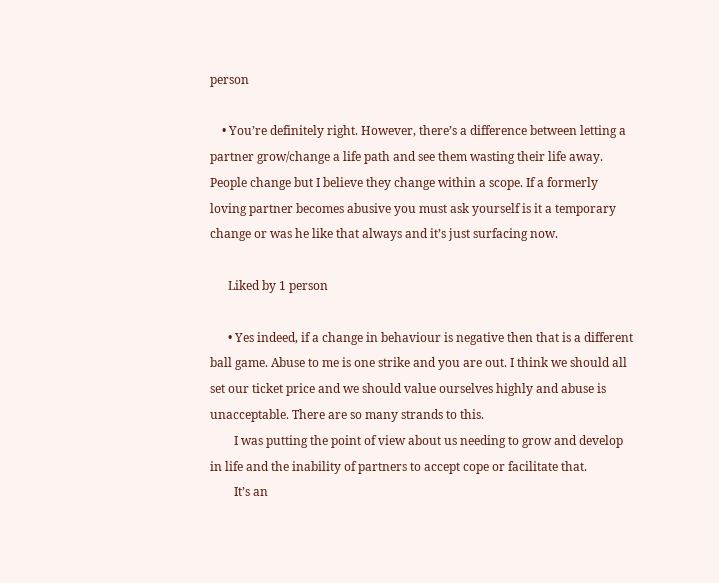person

    • You’re definitely right. However, there’s a difference between letting a partner grow/change a life path and see them wasting their life away. People change but I believe they change within a scope. If a formerly loving partner becomes abusive you must ask yourself is it a temporary change or was he like that always and it’s just surfacing now.

      Liked by 1 person

      • Yes indeed, if a change in behaviour is negative then that is a different ball game. Abuse to me is one strike and you are out. I think we should all set our ticket price and we should value ourselves highly and abuse is unacceptable. There are so many strands to this.
        I was putting the point of view about us needing to grow and develop in life and the inability of partners to accept cope or facilitate that.
        It’s an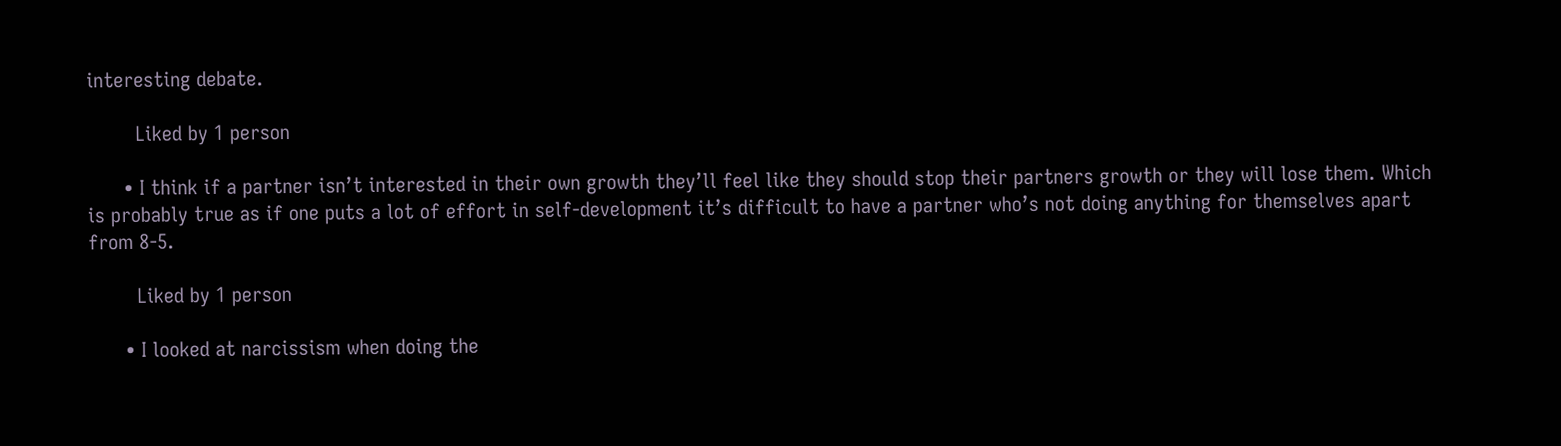interesting debate.

        Liked by 1 person

      • I think if a partner isn’t interested in their own growth they’ll feel like they should stop their partners growth or they will lose them. Which is probably true as if one puts a lot of effort in self-development it’s difficult to have a partner who’s not doing anything for themselves apart from 8-5.

        Liked by 1 person

      • I looked at narcissism when doing the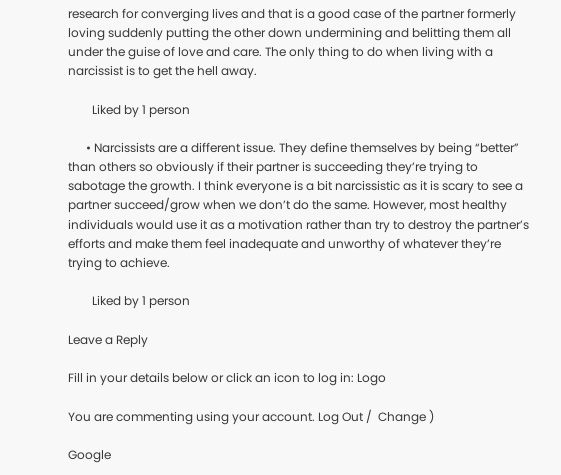research for converging lives and that is a good case of the partner formerly loving suddenly putting the other down undermining and belitting them all under the guise of love and care. The only thing to do when living with a narcissist is to get the hell away.

        Liked by 1 person

      • Narcissists are a different issue. They define themselves by being “better” than others so obviously if their partner is succeeding they’re trying to sabotage the growth. I think everyone is a bit narcissistic as it is scary to see a partner succeed/grow when we don’t do the same. However, most healthy individuals would use it as a motivation rather than try to destroy the partner’s efforts and make them feel inadequate and unworthy of whatever they’re trying to achieve.

        Liked by 1 person

Leave a Reply

Fill in your details below or click an icon to log in: Logo

You are commenting using your account. Log Out /  Change )

Google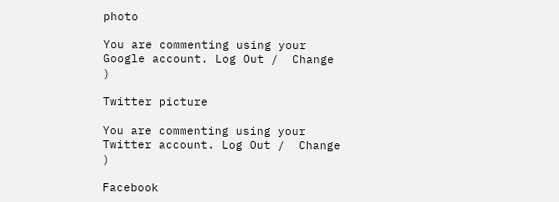photo

You are commenting using your Google account. Log Out /  Change )

Twitter picture

You are commenting using your Twitter account. Log Out /  Change )

Facebook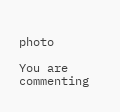photo

You are commenting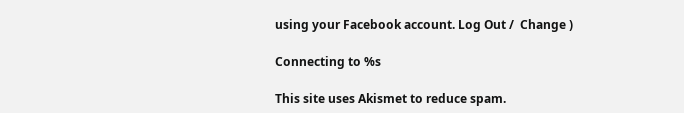using your Facebook account. Log Out /  Change )

Connecting to %s

This site uses Akismet to reduce spam.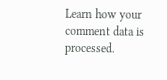Learn how your comment data is processed.